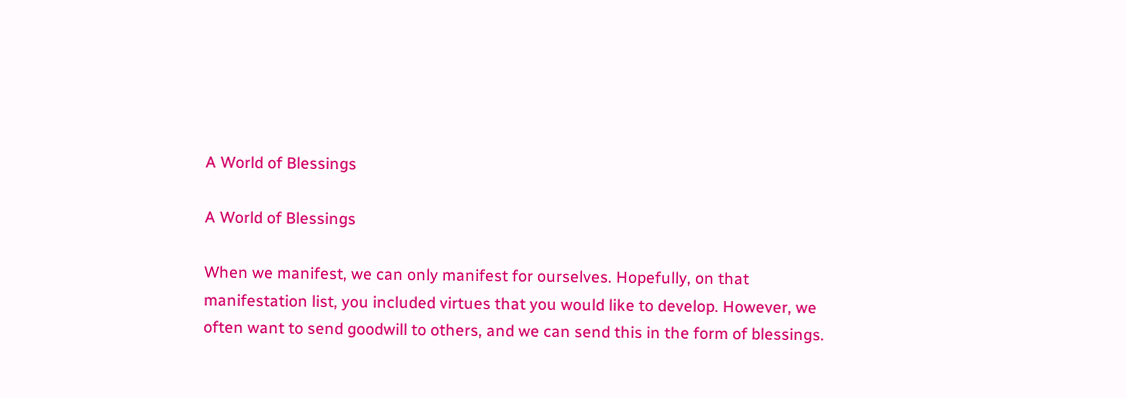A World of Blessings

A World of Blessings

When we manifest, we can only manifest for ourselves. Hopefully, on that manifestation list, you included virtues that you would like to develop. However, we often want to send goodwill to others, and we can send this in the form of blessings.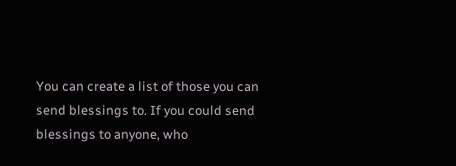You can create a list of those you can send blessings to. If you could send blessings to anyone, who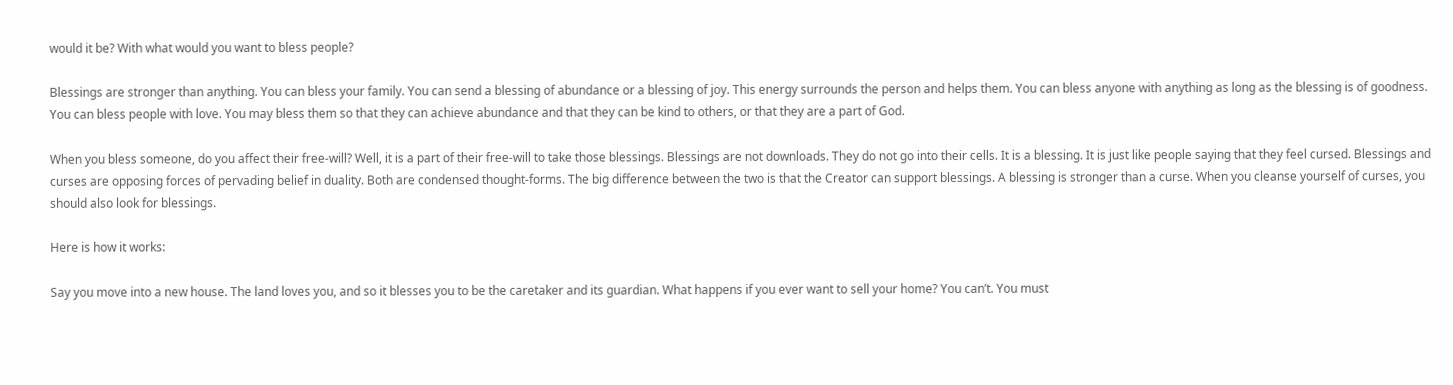would it be? With what would you want to bless people?

Blessings are stronger than anything. You can bless your family. You can send a blessing of abundance or a blessing of joy. This energy surrounds the person and helps them. You can bless anyone with anything as long as the blessing is of goodness. You can bless people with love. You may bless them so that they can achieve abundance and that they can be kind to others, or that they are a part of God.

When you bless someone, do you affect their free-will? Well, it is a part of their free-will to take those blessings. Blessings are not downloads. They do not go into their cells. It is a blessing. It is just like people saying that they feel cursed. Blessings and curses are opposing forces of pervading belief in duality. Both are condensed thought-forms. The big difference between the two is that the Creator can support blessings. A blessing is stronger than a curse. When you cleanse yourself of curses, you should also look for blessings.

Here is how it works:

Say you move into a new house. The land loves you, and so it blesses you to be the caretaker and its guardian. What happens if you ever want to sell your home? You can’t. You must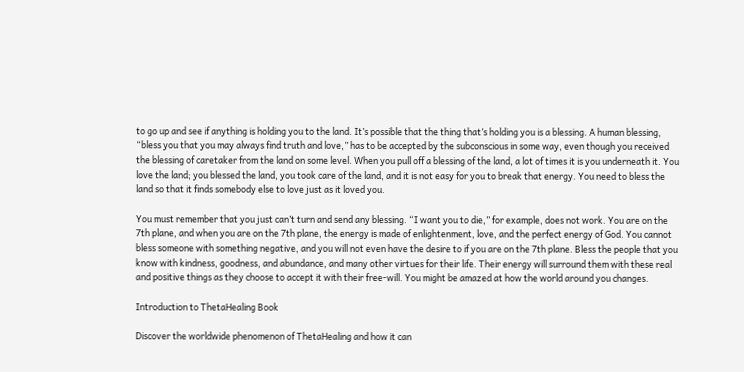to go up and see if anything is holding you to the land. It’s possible that the thing that’s holding you is a blessing. A human blessing, “bless you that you may always find truth and love,” has to be accepted by the subconscious in some way, even though you received the blessing of caretaker from the land on some level. When you pull off a blessing of the land, a lot of times it is you underneath it. You love the land; you blessed the land, you took care of the land, and it is not easy for you to break that energy. You need to bless the land so that it finds somebody else to love just as it loved you.

You must remember that you just can’t turn and send any blessing. “I want you to die,” for example, does not work. You are on the 7th plane, and when you are on the 7th plane, the energy is made of enlightenment, love, and the perfect energy of God. You cannot bless someone with something negative, and you will not even have the desire to if you are on the 7th plane. Bless the people that you know with kindness, goodness, and abundance, and many other virtues for their life. Their energy will surround them with these real and positive things as they choose to accept it with their free-will. You might be amazed at how the world around you changes.

Introduction to ThetaHealing Book

Discover the worldwide phenomenon of ThetaHealing and how it can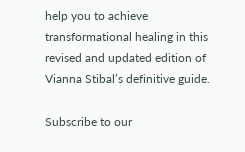help you to achieve transformational healing in this revised and updated edition of Vianna Stibal’s definitive guide.

Subscribe to our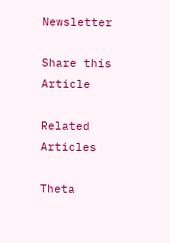Newsletter

Share this Article

Related Articles

Theta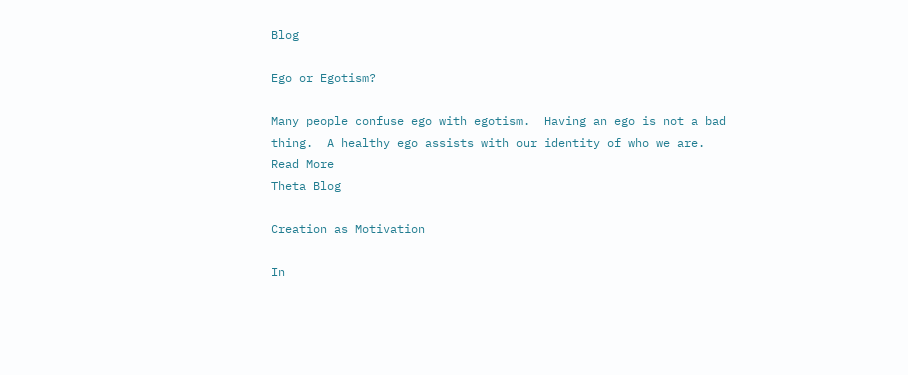Blog

Ego or Egotism?

Many people confuse ego with egotism.  Having an ego is not a bad thing.  A healthy ego assists with our identity of who we are.
Read More
Theta Blog

Creation as Motivation

In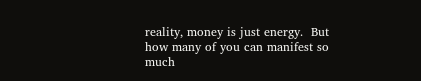reality, money is just energy.  But how many of you can manifest so much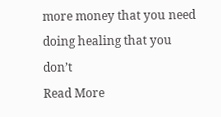more money that you need doing healing that you don’t
Read More